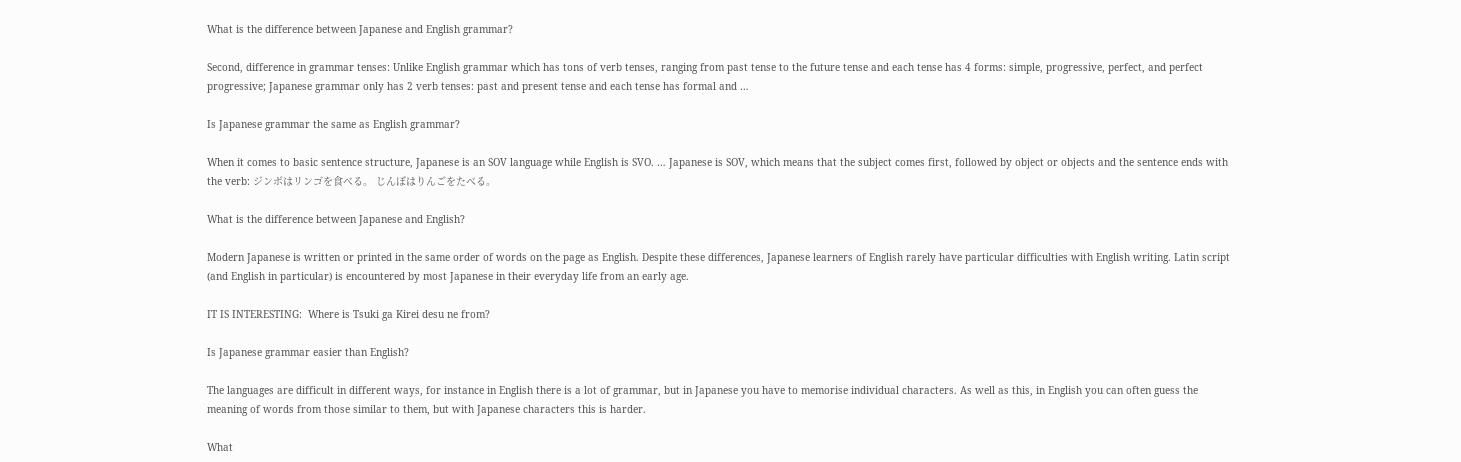What is the difference between Japanese and English grammar?

Second, difference in grammar tenses: Unlike English grammar which has tons of verb tenses, ranging from past tense to the future tense and each tense has 4 forms: simple, progressive, perfect, and perfect progressive; Japanese grammar only has 2 verb tenses: past and present tense and each tense has formal and …

Is Japanese grammar the same as English grammar?

When it comes to basic sentence structure, Japanese is an SOV language while English is SVO. … Japanese is SOV, which means that the subject comes first, followed by object or objects and the sentence ends with the verb: ジンボはリンゴを食べる。 じんぼはりんごをたべる。

What is the difference between Japanese and English?

Modern Japanese is written or printed in the same order of words on the page as English. Despite these differences, Japanese learners of English rarely have particular difficulties with English writing. Latin script (and English in particular) is encountered by most Japanese in their everyday life from an early age.

IT IS INTERESTING:  Where is Tsuki ga Kirei desu ne from?

Is Japanese grammar easier than English?

The languages are difficult in different ways, for instance in English there is a lot of grammar, but in Japanese you have to memorise individual characters. As well as this, in English you can often guess the meaning of words from those similar to them, but with Japanese characters this is harder.

What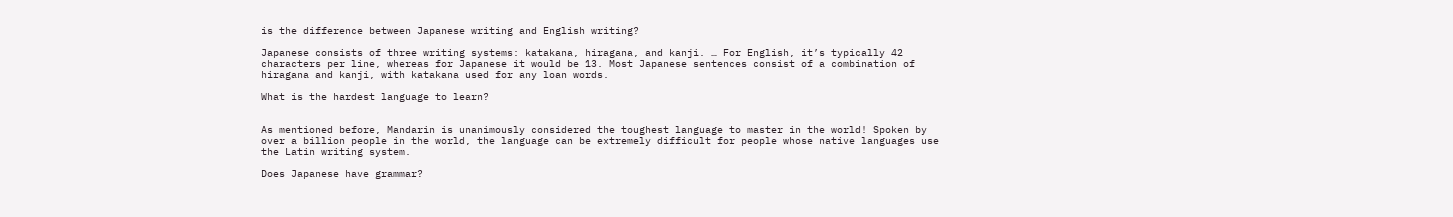is the difference between Japanese writing and English writing?

Japanese consists of three writing systems: katakana, hiragana, and kanji. … For English, it’s typically 42 characters per line, whereas for Japanese it would be 13. Most Japanese sentences consist of a combination of hiragana and kanji, with katakana used for any loan words.

What is the hardest language to learn?


As mentioned before, Mandarin is unanimously considered the toughest language to master in the world! Spoken by over a billion people in the world, the language can be extremely difficult for people whose native languages use the Latin writing system.

Does Japanese have grammar?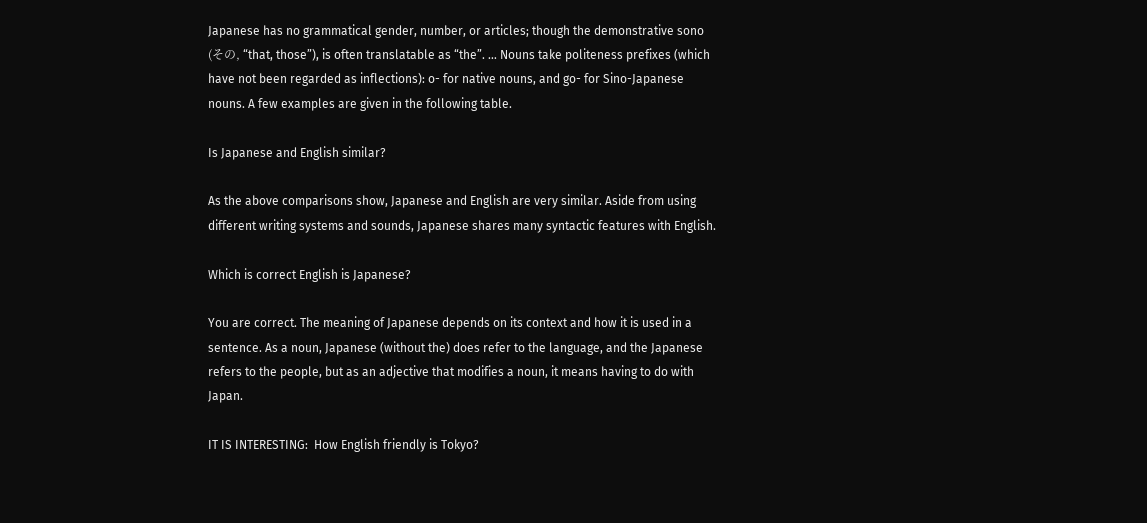Japanese has no grammatical gender, number, or articles; though the demonstrative sono (その, “that, those”), is often translatable as “the”. … Nouns take politeness prefixes (which have not been regarded as inflections): o- for native nouns, and go- for Sino-Japanese nouns. A few examples are given in the following table.

Is Japanese and English similar?

As the above comparisons show, Japanese and English are very similar. Aside from using different writing systems and sounds, Japanese shares many syntactic features with English.

Which is correct English is Japanese?

You are correct. The meaning of Japanese depends on its context and how it is used in a sentence. As a noun, Japanese (without the) does refer to the language, and the Japanese refers to the people, but as an adjective that modifies a noun, it means having to do with Japan.

IT IS INTERESTING:  How English friendly is Tokyo?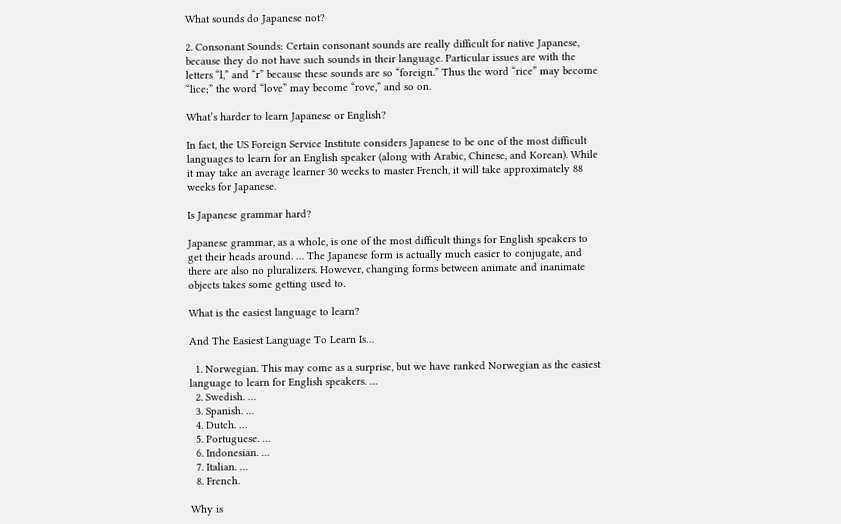What sounds do Japanese not?

2. Consonant Sounds: Certain consonant sounds are really difficult for native Japanese, because they do not have such sounds in their language. Particular issues are with the letters “l,” and “r” because these sounds are so “foreign.” Thus the word “rice” may become “lice;” the word “love” may become “rove,” and so on.

What’s harder to learn Japanese or English?

In fact, the US Foreign Service Institute considers Japanese to be one of the most difficult languages to learn for an English speaker (along with Arabic, Chinese, and Korean). While it may take an average learner 30 weeks to master French, it will take approximately 88 weeks for Japanese.

Is Japanese grammar hard?

Japanese grammar, as a whole, is one of the most difficult things for English speakers to get their heads around. … The Japanese form is actually much easier to conjugate, and there are also no pluralizers. However, changing forms between animate and inanimate objects takes some getting used to.

What is the easiest language to learn?

And The Easiest Language To Learn Is…

  1. Norwegian. This may come as a surprise, but we have ranked Norwegian as the easiest language to learn for English speakers. …
  2. Swedish. …
  3. Spanish. …
  4. Dutch. …
  5. Portuguese. …
  6. Indonesian. …
  7. Italian. …
  8. French.

Why is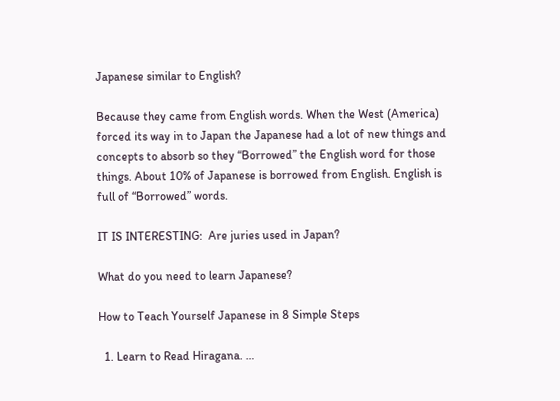Japanese similar to English?

Because they came from English words. When the West (America) forced its way in to Japan the Japanese had a lot of new things and concepts to absorb so they “Borrowed” the English word for those things. About 10% of Japanese is borrowed from English. English is full of “Borrowed” words.

IT IS INTERESTING:  Are juries used in Japan?

What do you need to learn Japanese?

How to Teach Yourself Japanese in 8 Simple Steps

  1. Learn to Read Hiragana. …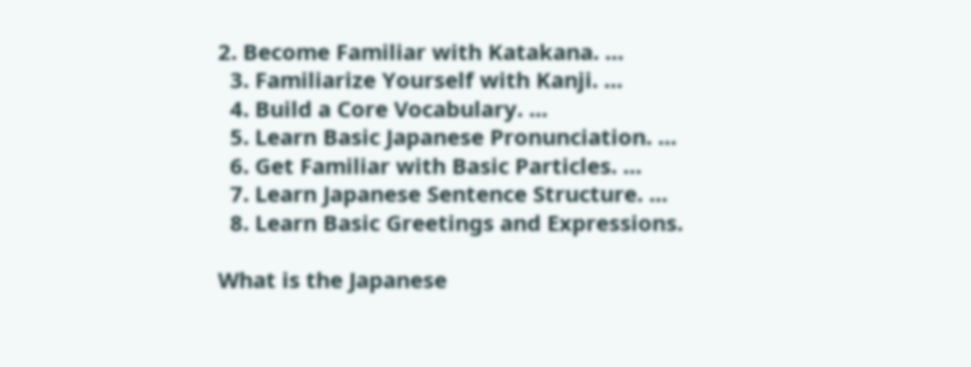2. Become Familiar with Katakana. …
  3. Familiarize Yourself with Kanji. …
  4. Build a Core Vocabulary. …
  5. Learn Basic Japanese Pronunciation. …
  6. Get Familiar with Basic Particles. …
  7. Learn Japanese Sentence Structure. …
  8. Learn Basic Greetings and Expressions.

What is the Japanese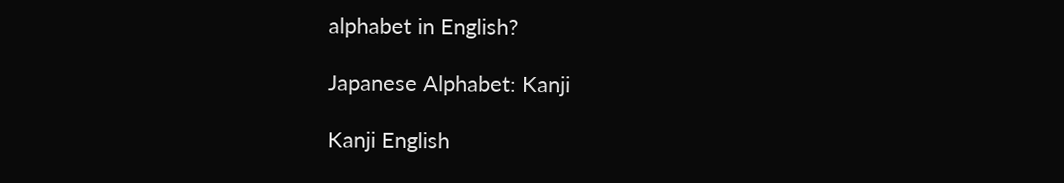alphabet in English?

Japanese Alphabet: Kanji

Kanji English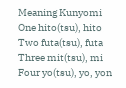Meaning Kunyomi
One hito(tsu), hito
Two futa(tsu), futa
Three mit(tsu), mi
Four yo(tsu), yo, yon